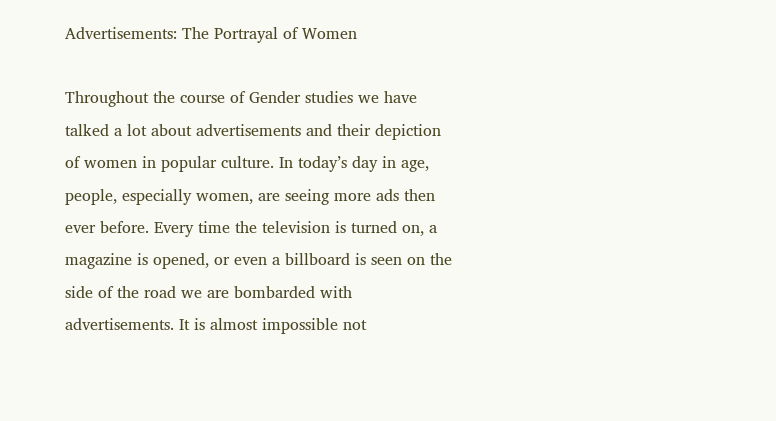Advertisements: The Portrayal of Women

Throughout the course of Gender studies we have talked a lot about advertisements and their depiction of women in popular culture. In today’s day in age, people, especially women, are seeing more ads then ever before. Every time the television is turned on, a magazine is opened, or even a billboard is seen on the side of the road we are bombarded with advertisements. It is almost impossible not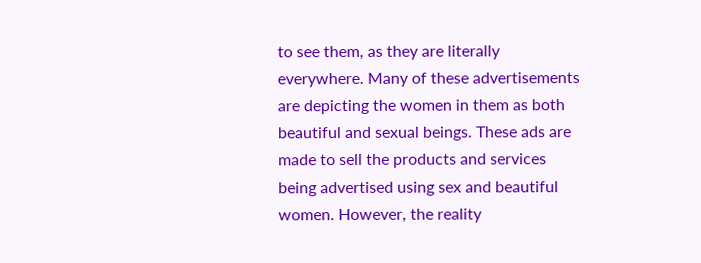to see them, as they are literally everywhere. Many of these advertisements are depicting the women in them as both beautiful and sexual beings. These ads are made to sell the products and services being advertised using sex and beautiful women. However, the reality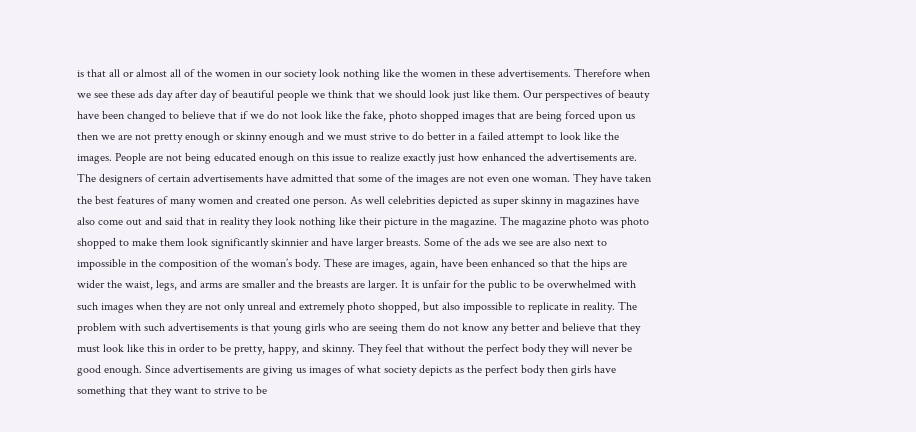is that all or almost all of the women in our society look nothing like the women in these advertisements. Therefore when we see these ads day after day of beautiful people we think that we should look just like them. Our perspectives of beauty have been changed to believe that if we do not look like the fake, photo shopped images that are being forced upon us then we are not pretty enough or skinny enough and we must strive to do better in a failed attempt to look like the images. People are not being educated enough on this issue to realize exactly just how enhanced the advertisements are. The designers of certain advertisements have admitted that some of the images are not even one woman. They have taken the best features of many women and created one person. As well celebrities depicted as super skinny in magazines have also come out and said that in reality they look nothing like their picture in the magazine. The magazine photo was photo shopped to make them look significantly skinnier and have larger breasts. Some of the ads we see are also next to impossible in the composition of the woman’s body. These are images, again, have been enhanced so that the hips are wider the waist, legs, and arms are smaller and the breasts are larger. It is unfair for the public to be overwhelmed with such images when they are not only unreal and extremely photo shopped, but also impossible to replicate in reality. The problem with such advertisements is that young girls who are seeing them do not know any better and believe that they must look like this in order to be pretty, happy, and skinny. They feel that without the perfect body they will never be good enough. Since advertisements are giving us images of what society depicts as the perfect body then girls have something that they want to strive to be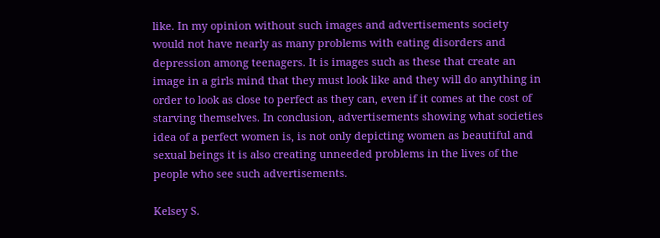like. In my opinion without such images and advertisements society would not have nearly as many problems with eating disorders and depression among teenagers. It is images such as these that create an image in a girls mind that they must look like and they will do anything in order to look as close to perfect as they can, even if it comes at the cost of starving themselves. In conclusion, advertisements showing what societies idea of a perfect women is, is not only depicting women as beautiful and sexual beings it is also creating unneeded problems in the lives of the people who see such advertisements.

Kelsey S.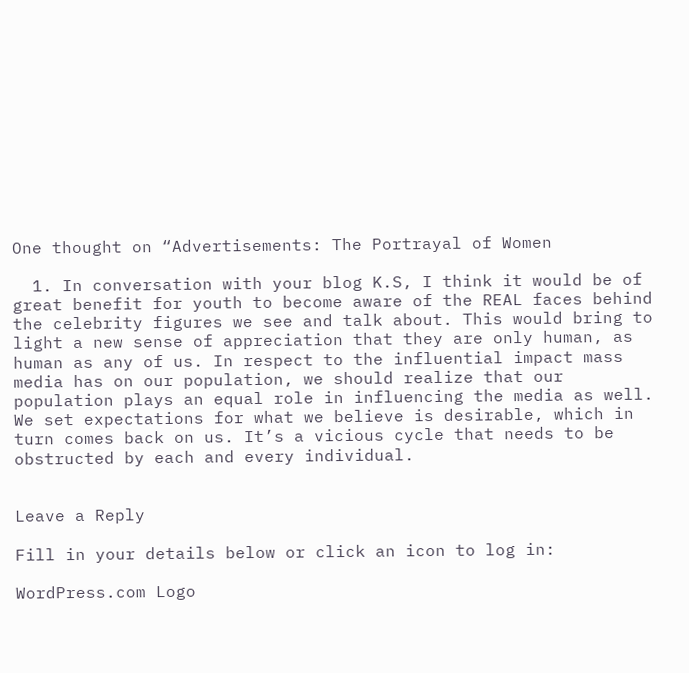One thought on “Advertisements: The Portrayal of Women

  1. In conversation with your blog K.S, I think it would be of great benefit for youth to become aware of the REAL faces behind the celebrity figures we see and talk about. This would bring to light a new sense of appreciation that they are only human, as human as any of us. In respect to the influential impact mass media has on our population, we should realize that our population plays an equal role in influencing the media as well. We set expectations for what we believe is desirable, which in turn comes back on us. It’s a vicious cycle that needs to be obstructed by each and every individual.


Leave a Reply

Fill in your details below or click an icon to log in:

WordPress.com Logo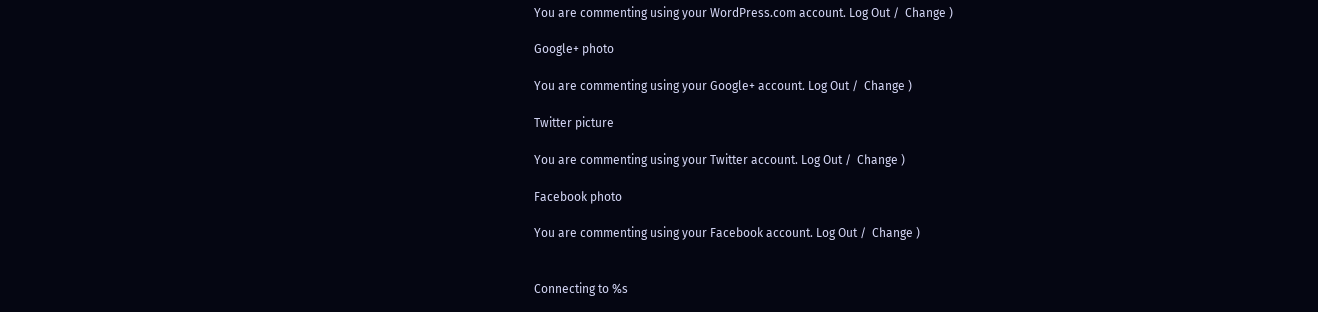You are commenting using your WordPress.com account. Log Out /  Change )

Google+ photo

You are commenting using your Google+ account. Log Out /  Change )

Twitter picture

You are commenting using your Twitter account. Log Out /  Change )

Facebook photo

You are commenting using your Facebook account. Log Out /  Change )


Connecting to %s